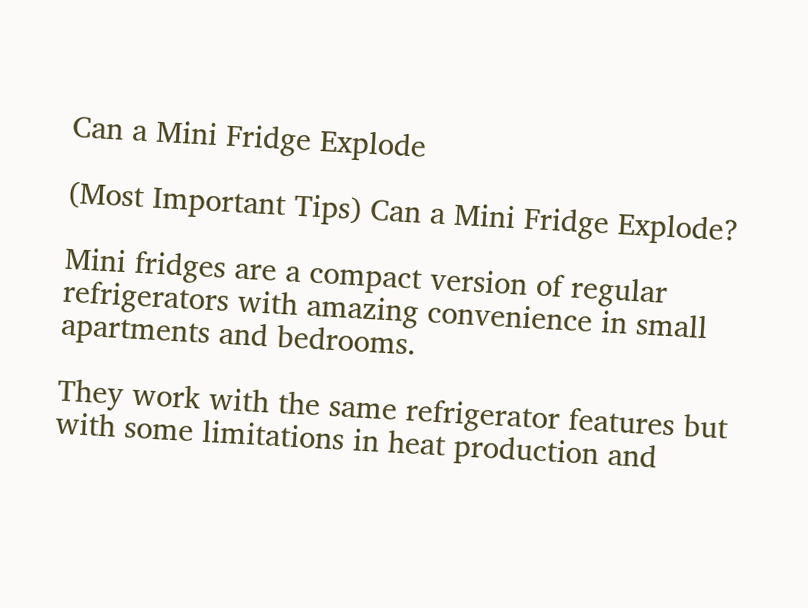Can a Mini Fridge Explode

(Most Important Tips) Can a Mini Fridge Explode?

Mini fridges are a compact version of regular refrigerators with amazing convenience in small apartments and bedrooms.

They work with the same refrigerator features but with some limitations in heat production and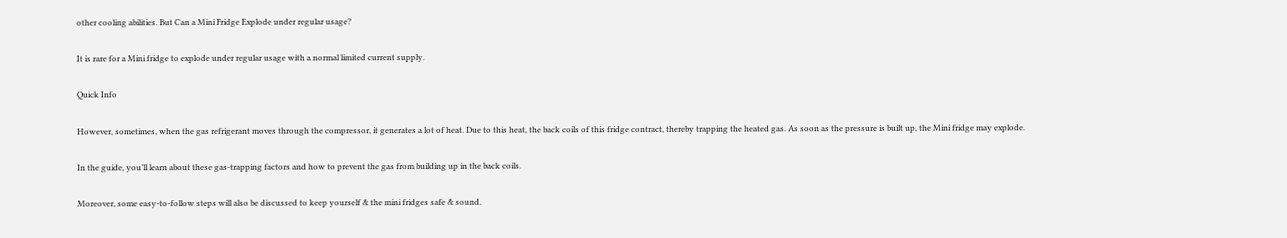other cooling abilities. But Can a Mini Fridge Explode under regular usage?

It is rare for a Mini fridge to explode under regular usage with a normal limited current supply.

Quick Info

However, sometimes, when the gas refrigerant moves through the compressor, it generates a lot of heat. Due to this heat, the back coils of this fridge contract, thereby trapping the heated gas. As soon as the pressure is built up, the Mini fridge may explode.

In the guide, you’ll learn about these gas-trapping factors and how to prevent the gas from building up in the back coils.

Moreover, some easy-to-follow steps will also be discussed to keep yourself & the mini fridges safe & sound.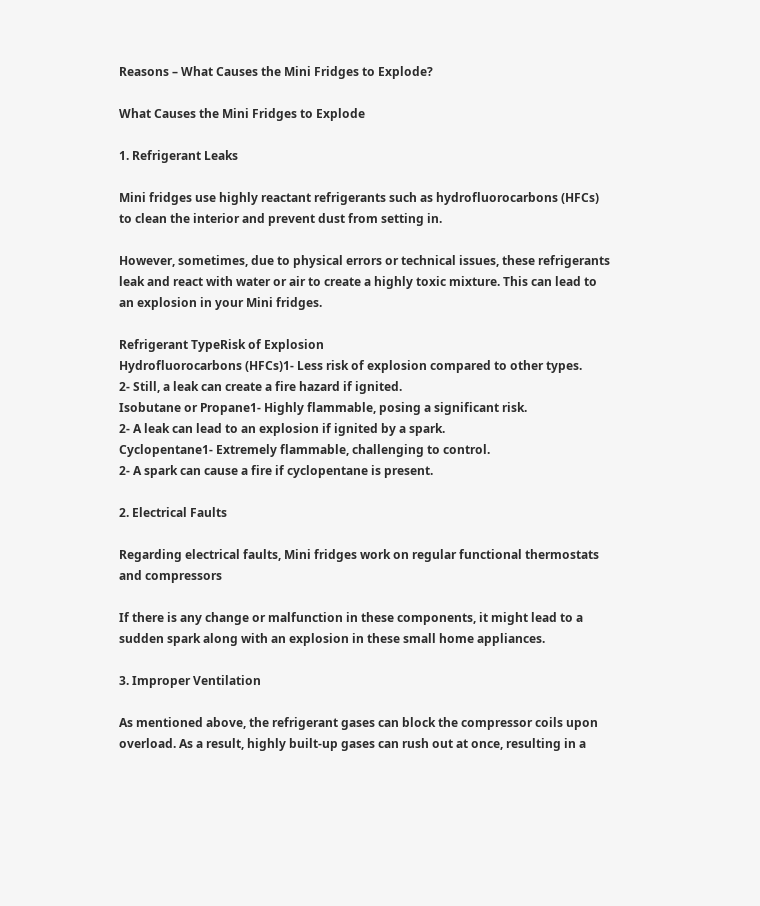Reasons – What Causes the Mini Fridges to Explode?

What Causes the Mini Fridges to Explode

1. Refrigerant Leaks

Mini fridges use highly reactant refrigerants such as hydrofluorocarbons (HFCs) to clean the interior and prevent dust from setting in.

However, sometimes, due to physical errors or technical issues, these refrigerants leak and react with water or air to create a highly toxic mixture. This can lead to an explosion in your Mini fridges.

Refrigerant TypeRisk of Explosion
Hydrofluorocarbons (HFCs)1- Less risk of explosion compared to other types.
2- Still, a leak can create a fire hazard if ignited.
Isobutane or Propane1- Highly flammable, posing a significant risk.
2- A leak can lead to an explosion if ignited by a spark.
Cyclopentane1- Extremely flammable, challenging to control.
2- A spark can cause a fire if cyclopentane is present.

2. Electrical Faults

Regarding electrical faults, Mini fridges work on regular functional thermostats and compressors

If there is any change or malfunction in these components, it might lead to a sudden spark along with an explosion in these small home appliances.

3. Improper Ventilation

As mentioned above, the refrigerant gases can block the compressor coils upon overload. As a result, highly built-up gases can rush out at once, resulting in a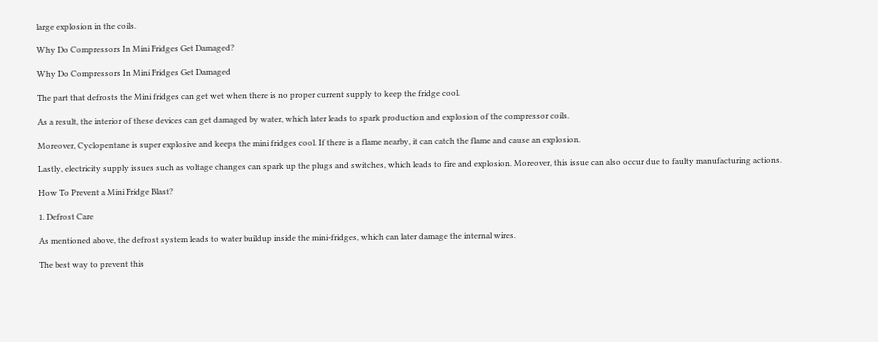large explosion in the coils.

Why Do Compressors In Mini Fridges Get Damaged?

Why Do Compressors In Mini Fridges Get Damaged

The part that defrosts the Mini fridges can get wet when there is no proper current supply to keep the fridge cool.

As a result, the interior of these devices can get damaged by water, which later leads to spark production and explosion of the compressor coils.

Moreover, Cyclopentane is super explosive and keeps the mini fridges cool. If there is a flame nearby, it can catch the flame and cause an explosion.

Lastly, electricity supply issues such as voltage changes can spark up the plugs and switches, which leads to fire and explosion. Moreover, this issue can also occur due to faulty manufacturing actions.

How To Prevent a Mini Fridge Blast?

1. Defrost Care

As mentioned above, the defrost system leads to water buildup inside the mini-fridges, which can later damage the internal wires.

The best way to prevent this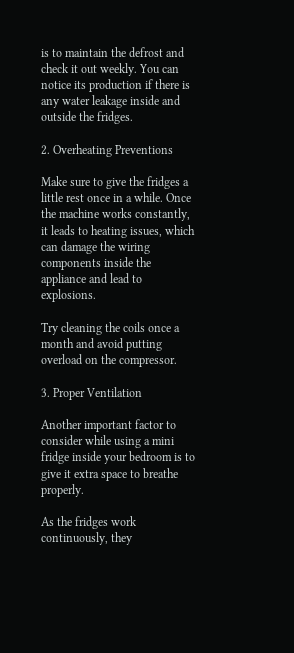is to maintain the defrost and check it out weekly. You can notice its production if there is any water leakage inside and outside the fridges.

2. Overheating Preventions

Make sure to give the fridges a little rest once in a while. Once the machine works constantly, it leads to heating issues, which can damage the wiring components inside the appliance and lead to explosions.

Try cleaning the coils once a month and avoid putting overload on the compressor.

3. Proper Ventilation

Another important factor to consider while using a mini fridge inside your bedroom is to give it extra space to breathe properly.

As the fridges work continuously, they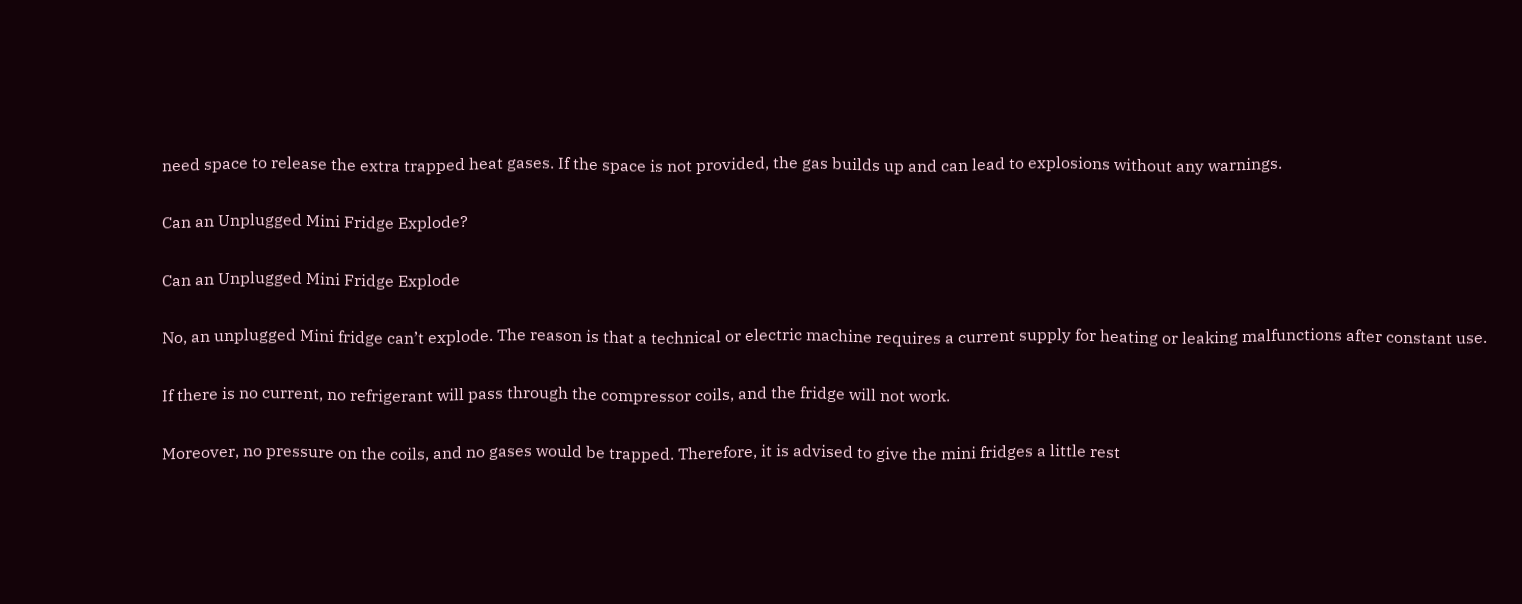need space to release the extra trapped heat gases. If the space is not provided, the gas builds up and can lead to explosions without any warnings.

Can an Unplugged Mini Fridge Explode?

Can an Unplugged Mini Fridge Explode

No, an unplugged Mini fridge can’t explode. The reason is that a technical or electric machine requires a current supply for heating or leaking malfunctions after constant use.

If there is no current, no refrigerant will pass through the compressor coils, and the fridge will not work.

Moreover, no pressure on the coils, and no gases would be trapped. Therefore, it is advised to give the mini fridges a little rest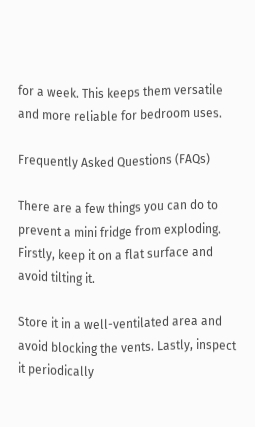for a week. This keeps them versatile and more reliable for bedroom uses.

Frequently Asked Questions (FAQs)

There are a few things you can do to prevent a mini fridge from exploding. Firstly, keep it on a flat surface and avoid tilting it.

Store it in a well-ventilated area and avoid blocking the vents. Lastly, inspect it periodically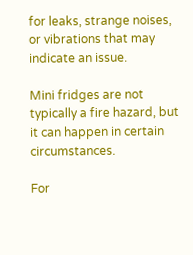for leaks, strange noises, or vibrations that may indicate an issue.

Mini fridges are not typically a fire hazard, but it can happen in certain circumstances.

For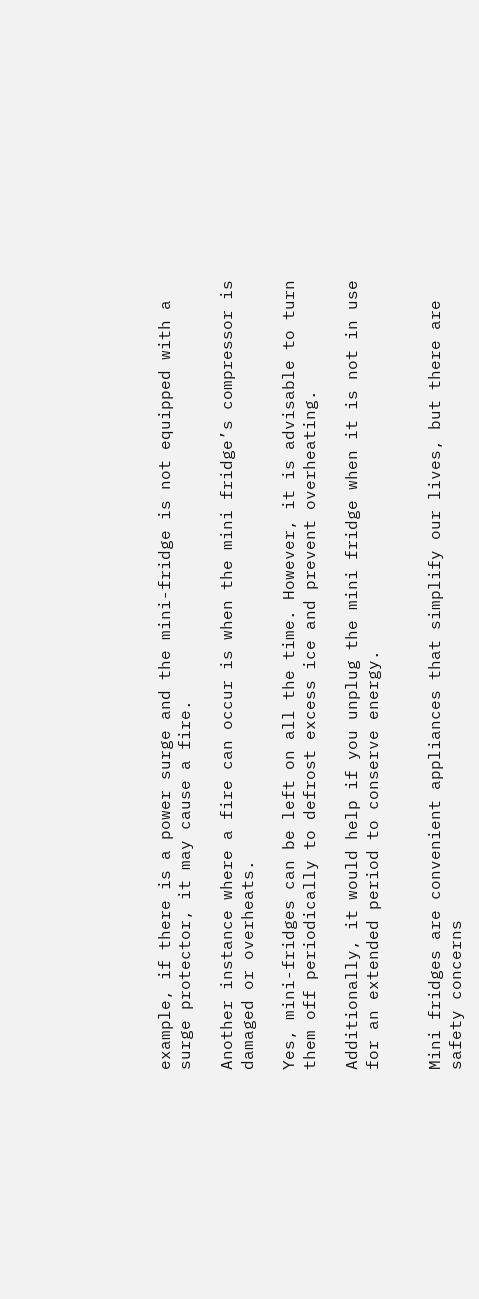example, if there is a power surge and the mini-fridge is not equipped with a surge protector, it may cause a fire.

Another instance where a fire can occur is when the mini fridge’s compressor is damaged or overheats.

Yes, mini-fridges can be left on all the time. However, it is advisable to turn them off periodically to defrost excess ice and prevent overheating.

Additionally, it would help if you unplug the mini fridge when it is not in use for an extended period to conserve energy.


Mini fridges are convenient appliances that simplify our lives, but there are safety concerns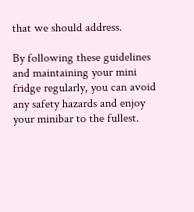that we should address.

By following these guidelines and maintaining your mini fridge regularly, you can avoid any safety hazards and enjoy your minibar to the fullest.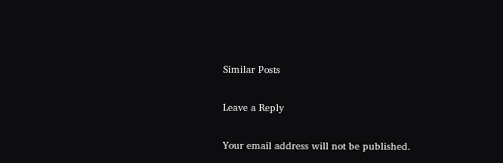Similar Posts

Leave a Reply

Your email address will not be published.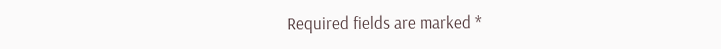Required fields are marked *